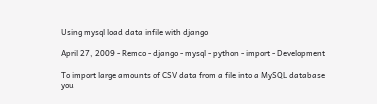Using mysql load data infile with django

April 27, 2009 - Remco - django - mysql - python - import - Development

To import large amounts of CSV data from a file into a MySQL database you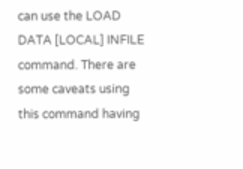can use the LOAD DATA [LOCAL] INFILE command. There are some caveats using this command having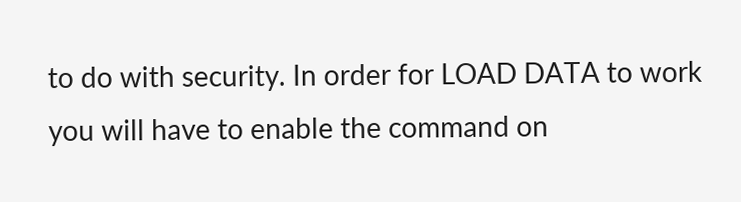to do with security. In order for LOAD DATA to work you will have to enable the command on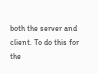both the server and client. To do this for the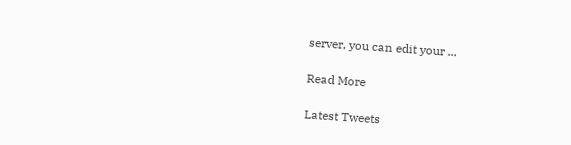server, you can edit your ...

Read More

Latest Tweets